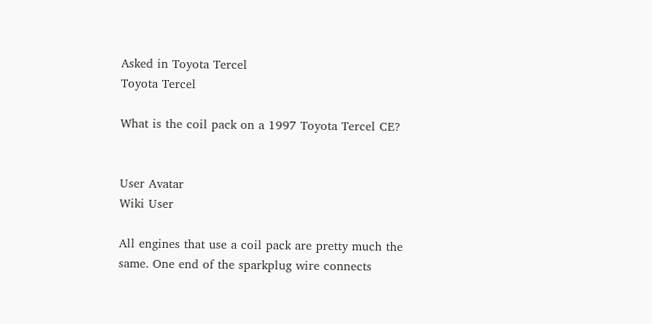Asked in Toyota Tercel
Toyota Tercel

What is the coil pack on a 1997 Toyota Tercel CE?


User Avatar
Wiki User

All engines that use a coil pack are pretty much the same. One end of the sparkplug wire connects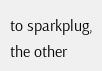to sparkplug, the other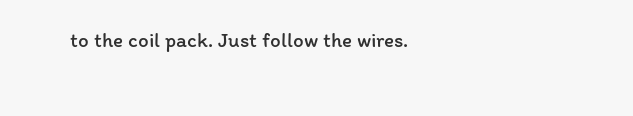to the coil pack. Just follow the wires.